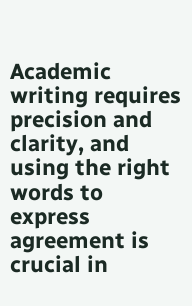Academic writing requires precision and clarity, and using the right words to express agreement is crucial in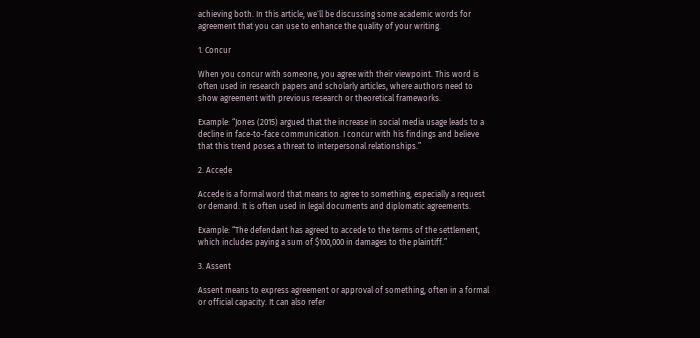achieving both. In this article, we`ll be discussing some academic words for agreement that you can use to enhance the quality of your writing.

1. Concur

When you concur with someone, you agree with their viewpoint. This word is often used in research papers and scholarly articles, where authors need to show agreement with previous research or theoretical frameworks.

Example: “Jones (2015) argued that the increase in social media usage leads to a decline in face-to-face communication. I concur with his findings and believe that this trend poses a threat to interpersonal relationships.”

2. Accede

Accede is a formal word that means to agree to something, especially a request or demand. It is often used in legal documents and diplomatic agreements.

Example: “The defendant has agreed to accede to the terms of the settlement, which includes paying a sum of $100,000 in damages to the plaintiff.”

3. Assent

Assent means to express agreement or approval of something, often in a formal or official capacity. It can also refer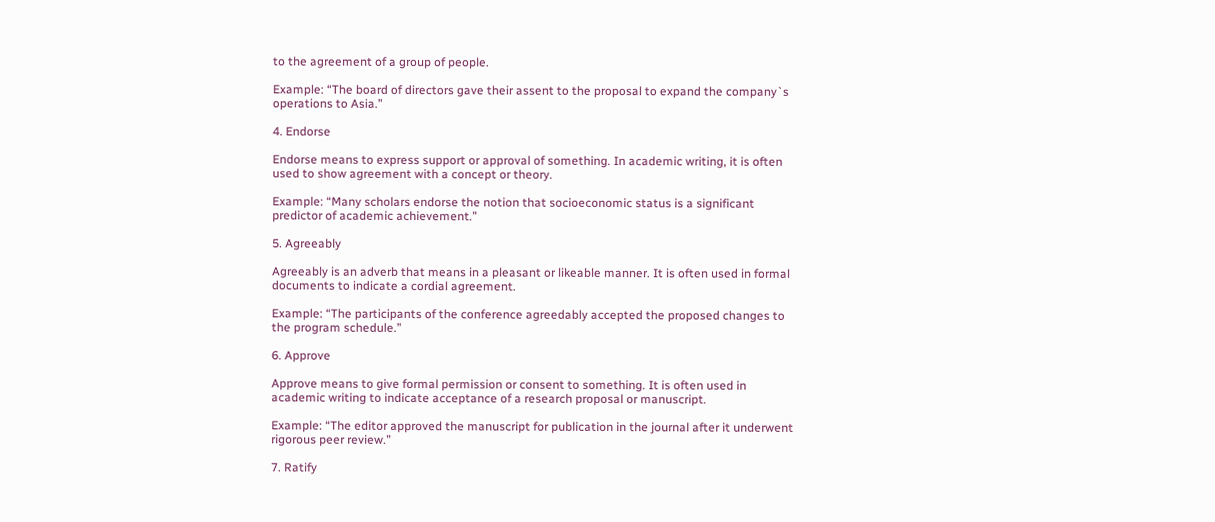to the agreement of a group of people.

Example: “The board of directors gave their assent to the proposal to expand the company`s operations to Asia.”

4. Endorse

Endorse means to express support or approval of something. In academic writing, it is often used to show agreement with a concept or theory.

Example: “Many scholars endorse the notion that socioeconomic status is a significant predictor of academic achievement.”

5. Agreeably

Agreeably is an adverb that means in a pleasant or likeable manner. It is often used in formal documents to indicate a cordial agreement.

Example: “The participants of the conference agreedably accepted the proposed changes to the program schedule.”

6. Approve

Approve means to give formal permission or consent to something. It is often used in academic writing to indicate acceptance of a research proposal or manuscript.

Example: “The editor approved the manuscript for publication in the journal after it underwent rigorous peer review.”

7. Ratify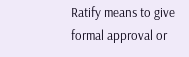Ratify means to give formal approval or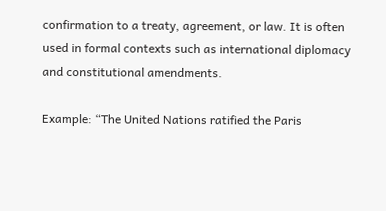confirmation to a treaty, agreement, or law. It is often used in formal contexts such as international diplomacy and constitutional amendments.

Example: “The United Nations ratified the Paris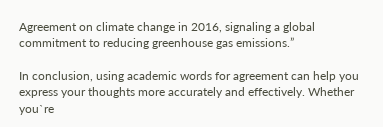Agreement on climate change in 2016, signaling a global commitment to reducing greenhouse gas emissions.”

In conclusion, using academic words for agreement can help you express your thoughts more accurately and effectively. Whether you`re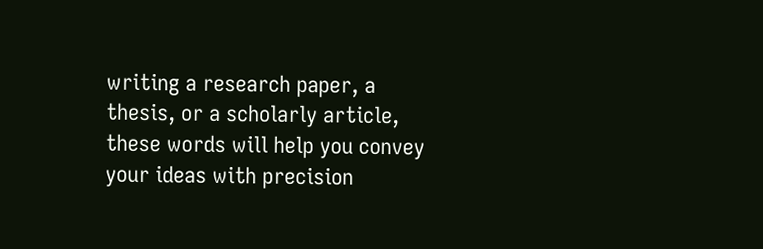writing a research paper, a thesis, or a scholarly article, these words will help you convey your ideas with precision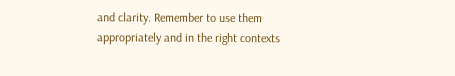and clarity. Remember to use them appropriately and in the right contexts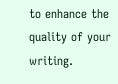to enhance the quality of your writing.